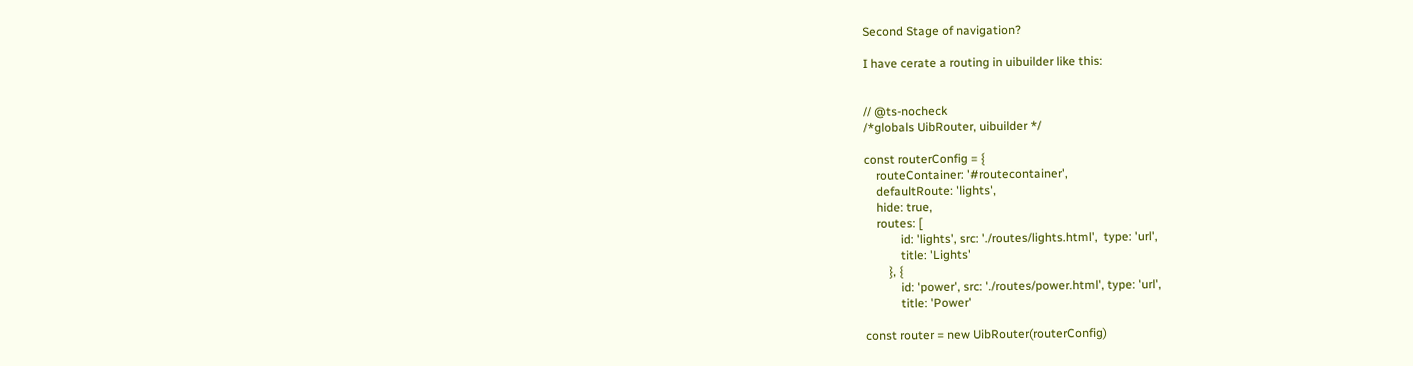Second Stage of navigation?

I have cerate a routing in uibuilder like this:


// @ts-nocheck
/*globals UibRouter, uibuilder */

const routerConfig = {
    routeContainer: '#routecontainer',
    defaultRoute: 'lights',
    hide: true,
    routes: [
            id: 'lights', src: './routes/lights.html',  type: 'url',
            title: 'Lights'
        }, {
            id: 'power', src: './routes/power.html', type: 'url',
            title: 'Power'

const router = new UibRouter(routerConfig)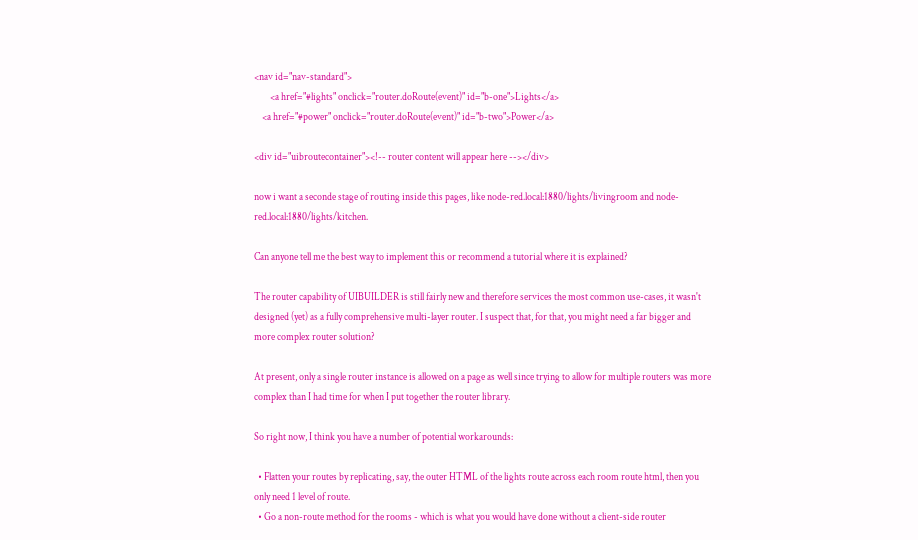<nav id="nav-standard">
        <a href="#lights" onclick="router.doRoute(event)" id="b-one">Lights</a>
    <a href="#power" onclick="router.doRoute(event)" id="b-two">Power</a>

<div id="uibroutecontainer"><!-- router content will appear here --></div>

now i want a seconde stage of routing inside this pages, like node-red.local:1880/lights/livingroom and node-red.local:1880/lights/kitchen.

Can anyone tell me the best way to implement this or recommend a tutorial where it is explained?

The router capability of UIBUILDER is still fairly new and therefore services the most common use-cases, it wasn't designed (yet) as a fully comprehensive multi-layer router. I suspect that, for that, you might need a far bigger and more complex router solution?

At present, only a single router instance is allowed on a page as well since trying to allow for multiple routers was more complex than I had time for when I put together the router library.

So right now, I think you have a number of potential workarounds:

  • Flatten your routes by replicating, say, the outer HTML of the lights route across each room route html, then you only need 1 level of route.
  • Go a non-route method for the rooms - which is what you would have done without a client-side router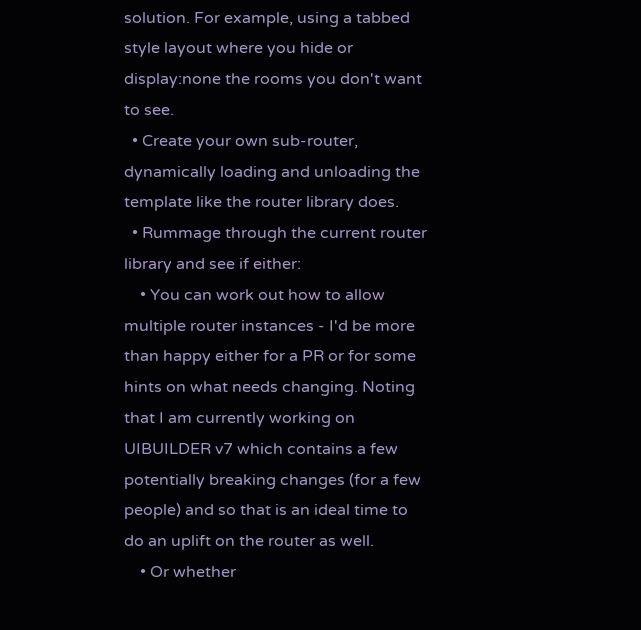solution. For example, using a tabbed style layout where you hide or display:none the rooms you don't want to see.
  • Create your own sub-router, dynamically loading and unloading the template like the router library does.
  • Rummage through the current router library and see if either:
    • You can work out how to allow multiple router instances - I'd be more than happy either for a PR or for some hints on what needs changing. Noting that I am currently working on UIBUILDER v7 which contains a few potentially breaking changes (for a few people) and so that is an ideal time to do an uplift on the router as well.
    • Or whether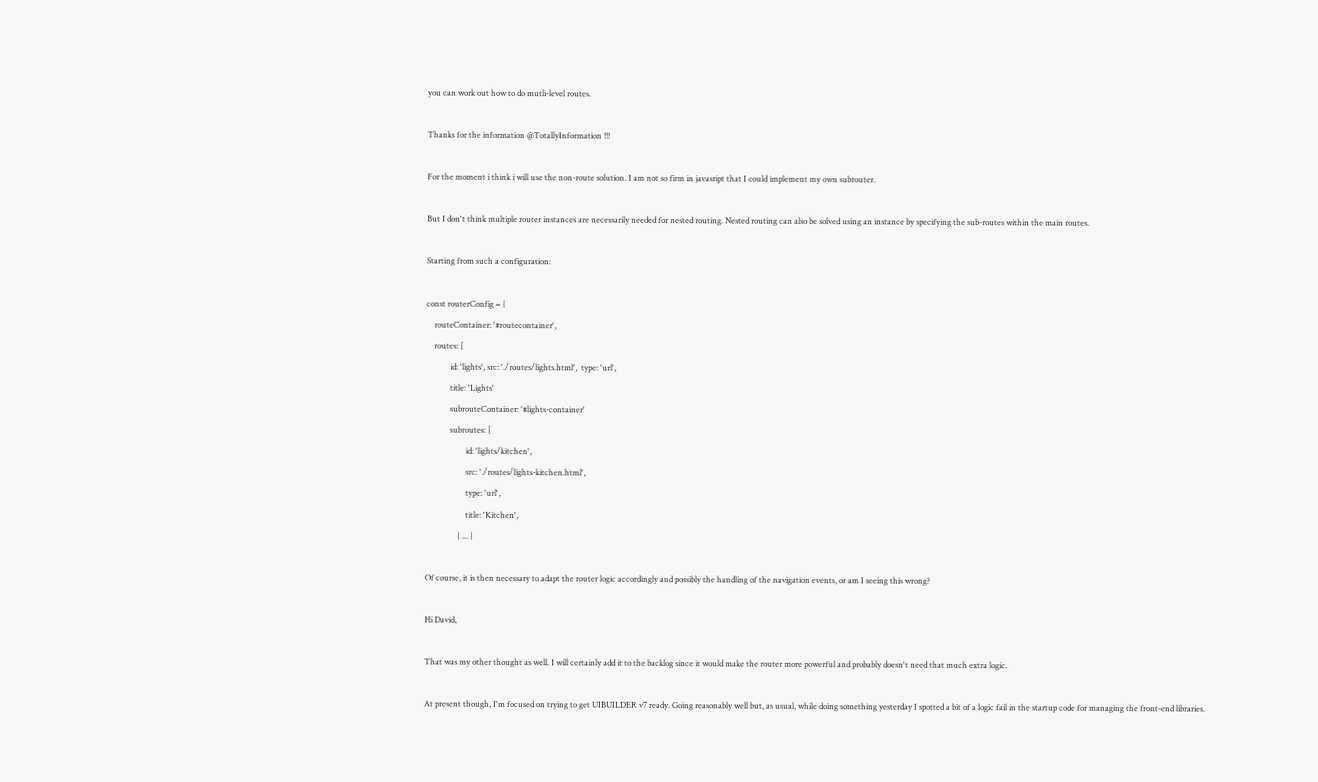you can work out how to do mutli-level routes.

Thanks for the information @TotallyInformation !!!

For the moment i think i will use the non-route solution. I am not so firm in javasript that I could implement my own subrouter.

But I don't think multiple router instances are necessarily needed for nested routing. Nested routing can also be solved using an instance by specifying the sub-routes within the main routes.

Starting from such a configuration:

const routerConfig = {
    routeContainer: '#routecontainer',
    routes: [
            id: 'lights', src: './routes/lights.html',  type: 'url',
            title: 'Lights'
            subrouteContainer: '#lights-container'
            subroutes: [
                    id: 'lights/kitchen',
                    src: './routes/lights-kitchen.html',
                    type: 'url',
                    title: 'Kitchen',
                { ... }

Of course, it is then necessary to adapt the router logic accordingly and possibly the handling of the navigation events, or am I seeing this wrong?

Hi David,

That was my other thought as well. I will certainly add it to the backlog since it would make the router more powerful and probably doesn't need that much extra logic.

At present though, I'm focused on trying to get UIBUILDER v7 ready. Going reasonably well but, as usual, while doing something yesterday I spotted a bit of a logic fail in the startup code for managing the front-end libraries.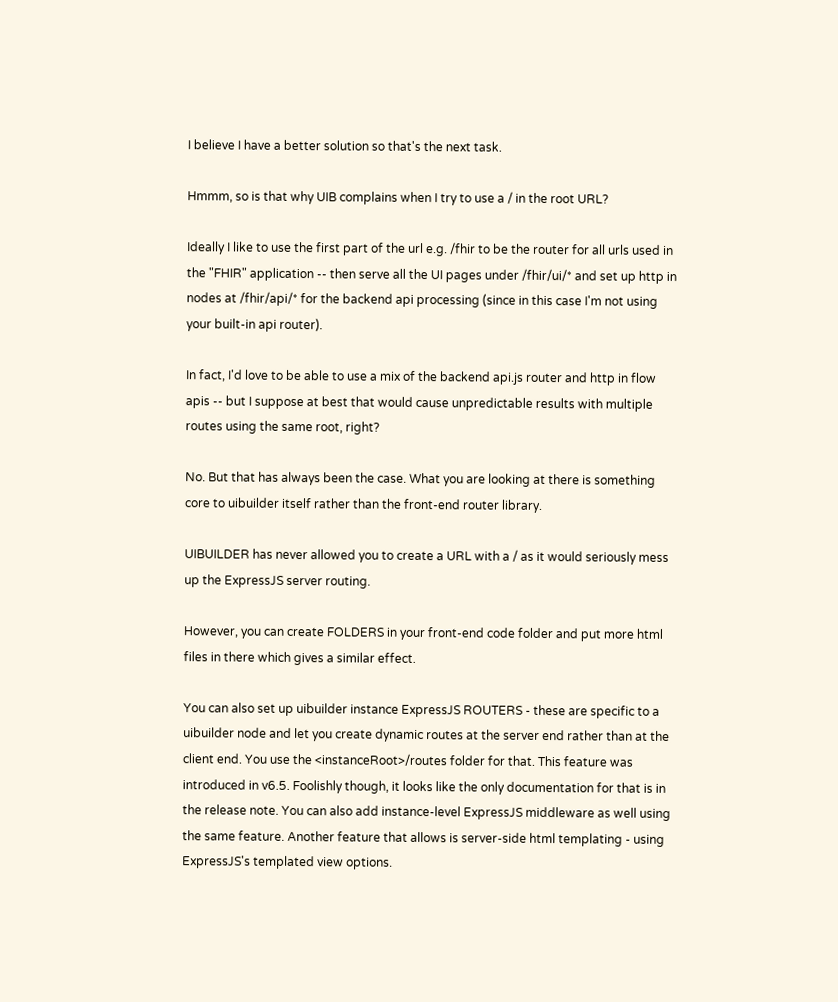I believe I have a better solution so that's the next task.

Hmmm, so is that why UIB complains when I try to use a / in the root URL?

Ideally I like to use the first part of the url e.g. /fhir to be the router for all urls used in the "FHIR" application -- then serve all the UI pages under /fhir/ui/* and set up http in nodes at /fhir/api/* for the backend api processing (since in this case I'm not using your built-in api router).

In fact, I'd love to be able to use a mix of the backend api.js router and http in flow apis -- but I suppose at best that would cause unpredictable results with multiple routes using the same root, right?

No. But that has always been the case. What you are looking at there is something core to uibuilder itself rather than the front-end router library.

UIBUILDER has never allowed you to create a URL with a / as it would seriously mess up the ExpressJS server routing.

However, you can create FOLDERS in your front-end code folder and put more html files in there which gives a similar effect.

You can also set up uibuilder instance ExpressJS ROUTERS - these are specific to a uibuilder node and let you create dynamic routes at the server end rather than at the client end. You use the <instanceRoot>/routes folder for that. This feature was introduced in v6.5. Foolishly though, it looks like the only documentation for that is in the release note. You can also add instance-level ExpressJS middleware as well using the same feature. Another feature that allows is server-side html templating - using ExpressJS's templated view options.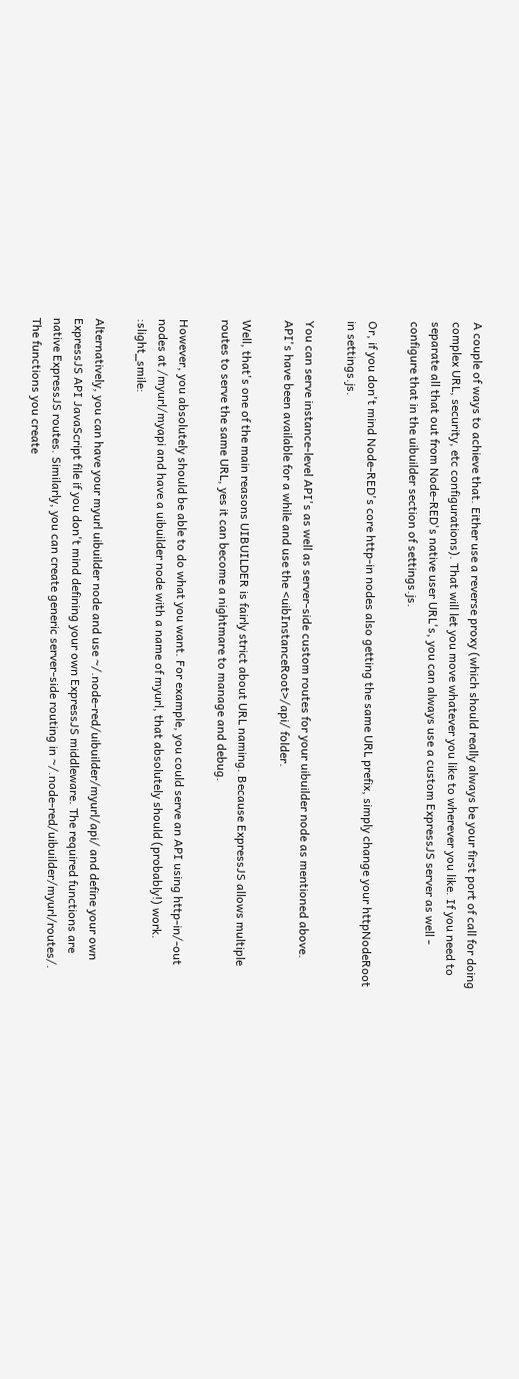A couple of ways to achieve that. Either use a reverse proxy (which should really always be your first port of call for doing complex URL, security, etc configurations). That will let you move whatever you like to wherever you like. If you need to separate all that out from Node-RED's native user URL's, you can always use a custom ExpressJS server as well - configure that in the uibuilder section of settings.js.

Or, if you don't mind Node-RED's core http-in nodes also getting the same URL prefix, simply change your httpNodeRoot in settings.js.

You can serve instance-level API's as well as server-side custom routes for your uibuilder node as mentioned above. API's have been available for a while and use the <uibInstanceRoot>/api/ folder.

Well, that's one of the main reasons UIBUILDER is fairly strict about URL naming. Because ExpressJS allows multiple routes to serve the same URL, yes it can become a nightmare to manage and debug.

However, you absolutely should be able to do what you want. For example, you could serve an API using http-in/-out nodes at /myurl/myapi and have a uibuilder node with a name of myurl, that absolutely should (probably!) work. :slight_smile:

Alternatively, you can have your myurl uibuilder node and use ~/.node-red/uibuilder/myurl/api/ and define your own ExpressJS API JavaScript file if you don't mind defining your own ExpressJS middleware. The required functions are native ExpressJS routes. Similarly, you can create generic server-side routing in ~/.node-red/uibuilder/myurl/routes/. The functions you create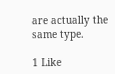are actually the same type.

1 Like